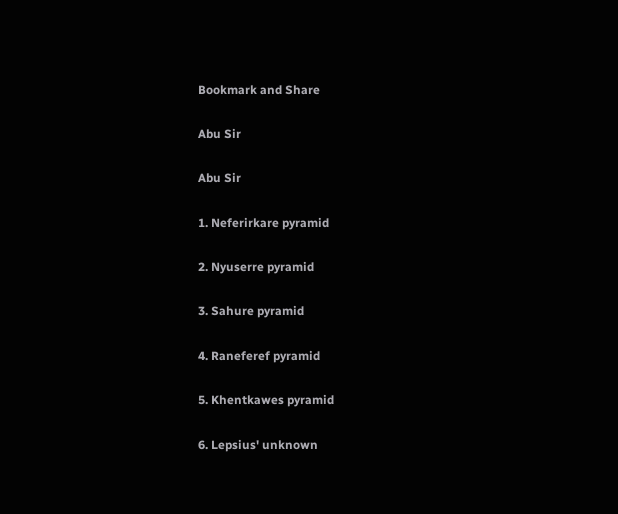Bookmark and Share

Abu Sir

Abu Sir

1. Neferirkare pyramid

2. Nyuserre pyramid

3. Sahure pyramid

4. Raneferef pyramid

5. Khentkawes pyramid

6. Lepsius' unknown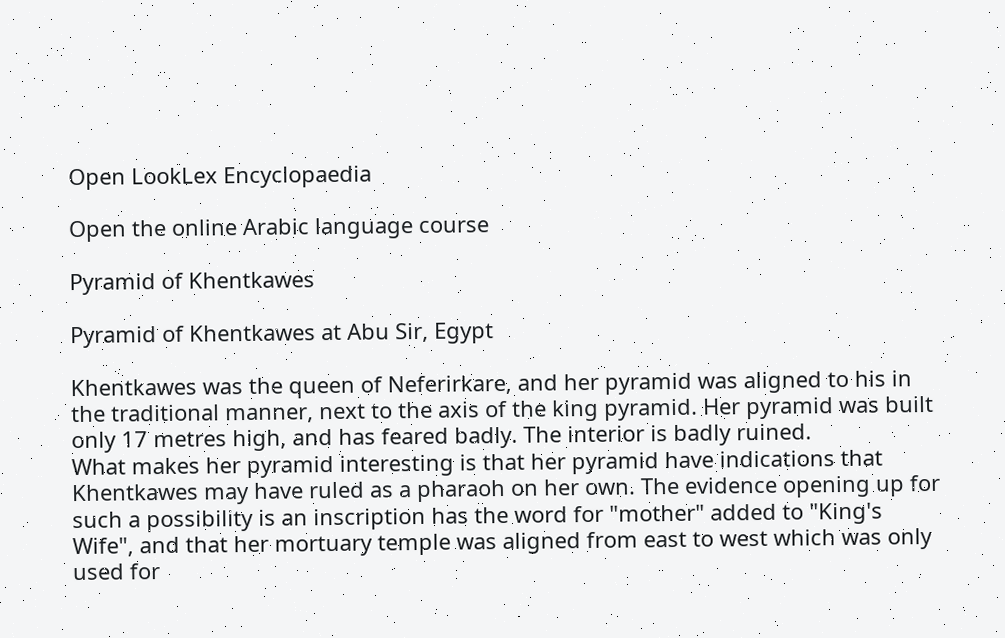Open LookLex Encyclopaedia

Open the online Arabic language course

Pyramid of Khentkawes

Pyramid of Khentkawes at Abu Sir, Egypt

Khentkawes was the queen of Neferirkare, and her pyramid was aligned to his in the traditional manner, next to the axis of the king pyramid. Her pyramid was built only 17 metres high, and has feared badly. The interior is badly ruined.
What makes her pyramid interesting is that her pyramid have indications that Khentkawes may have ruled as a pharaoh on her own. The evidence opening up for such a possibility is an inscription has the word for "mother" added to "King's Wife", and that her mortuary temple was aligned from east to west which was only used for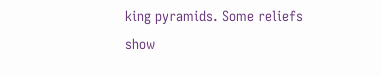king pyramids. Some reliefs show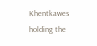Khentkawes holding the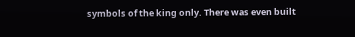symbols of the king only. There was even built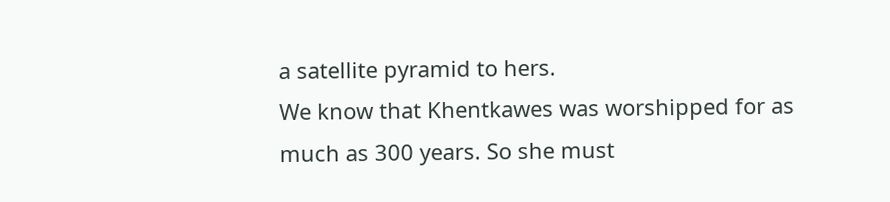a satellite pyramid to hers.
We know that Khentkawes was worshipped for as much as 300 years. So she must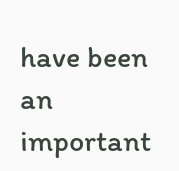have been an important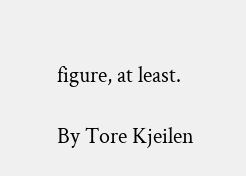figure, at least.

By Tore Kjeilen